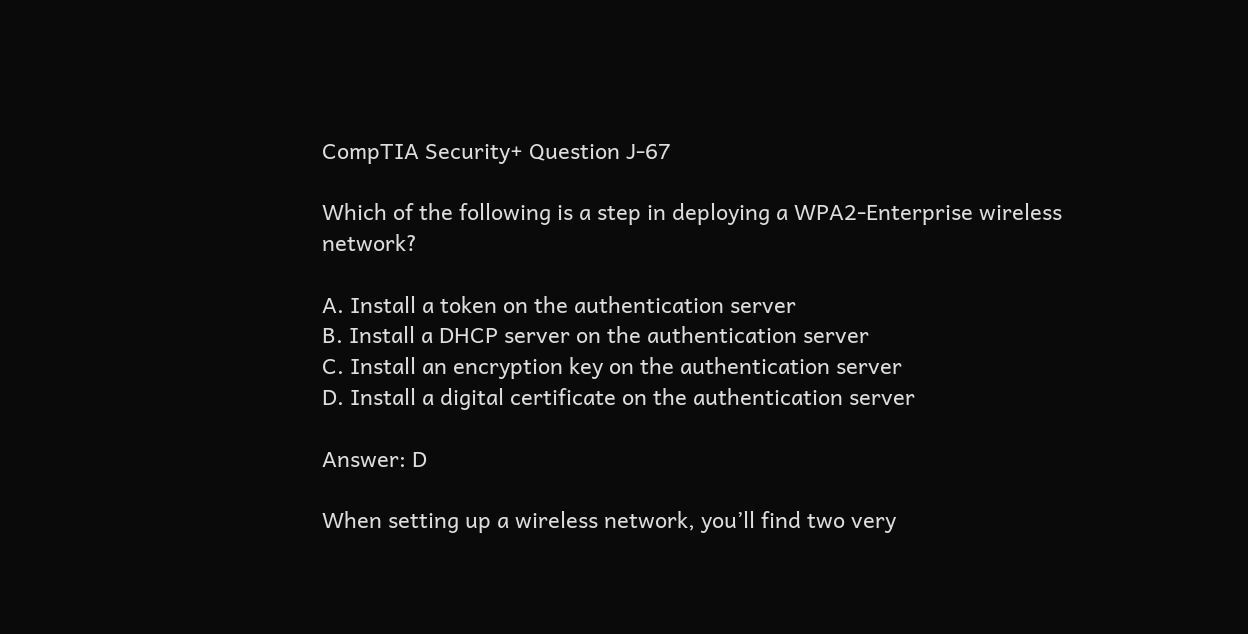CompTIA Security+ Question J-67

Which of the following is a step in deploying a WPA2-Enterprise wireless network?

A. Install a token on the authentication server
B. Install a DHCP server on the authentication server
C. Install an encryption key on the authentication server
D. Install a digital certificate on the authentication server

Answer: D

When setting up a wireless network, you’ll find two very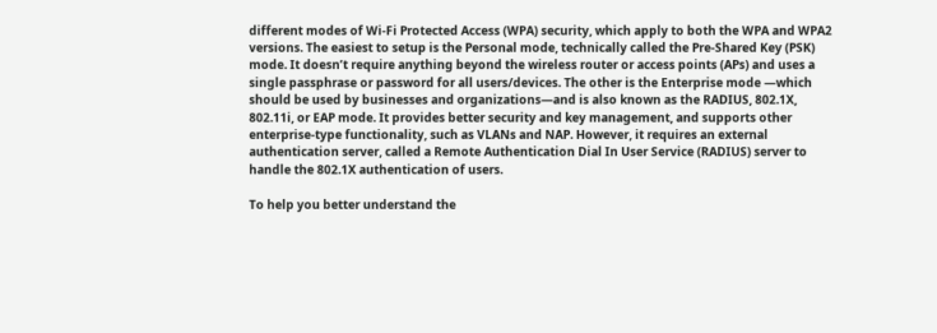different modes of Wi-Fi Protected Access (WPA) security, which apply to both the WPA and WPA2 versions. The easiest to setup is the Personal mode, technically called the Pre-Shared Key (PSK) mode. It doesn’t require anything beyond the wireless router or access points (APs) and uses a single passphrase or password for all users/devices. The other is the Enterprise mode —which should be used by businesses and organizations—and is also known as the RADIUS, 802.1X, 802.11i, or EAP mode. It provides better security and key management, and supports other enterprise-type functionality, such as VLANs and NAP. However, it requires an external authentication server, called a Remote Authentication Dial In User Service (RADIUS) server to handle the 802.1X authentication of users.

To help you better understand the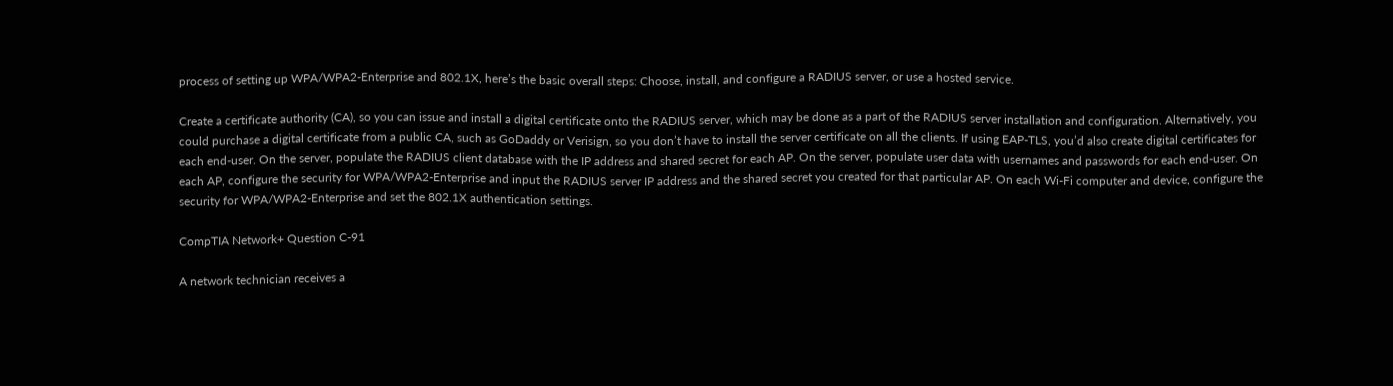process of setting up WPA/WPA2-Enterprise and 802.1X, here’s the basic overall steps: Choose, install, and configure a RADIUS server, or use a hosted service.

Create a certificate authority (CA), so you can issue and install a digital certificate onto the RADIUS server, which may be done as a part of the RADIUS server installation and configuration. Alternatively, you could purchase a digital certificate from a public CA, such as GoDaddy or Verisign, so you don’t have to install the server certificate on all the clients. If using EAP-TLS, you’d also create digital certificates for each end-user. On the server, populate the RADIUS client database with the IP address and shared secret for each AP. On the server, populate user data with usernames and passwords for each end-user. On each AP, configure the security for WPA/WPA2-Enterprise and input the RADIUS server IP address and the shared secret you created for that particular AP. On each Wi-Fi computer and device, configure the security for WPA/WPA2-Enterprise and set the 802.1X authentication settings.

CompTIA Network+ Question C-91

A network technician receives a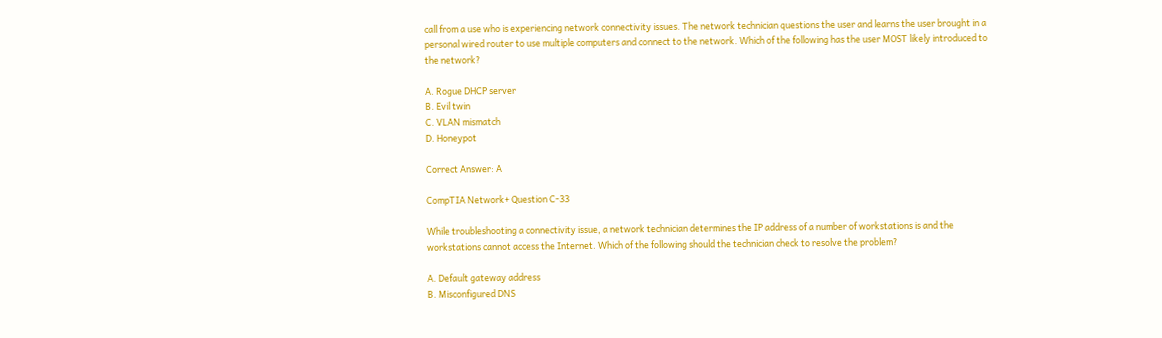call from a use who is experiencing network connectivity issues. The network technician questions the user and learns the user brought in a personal wired router to use multiple computers and connect to the network. Which of the following has the user MOST likely introduced to the network?

A. Rogue DHCP server
B. Evil twin
C. VLAN mismatch
D. Honeypot

Correct Answer: A

CompTIA Network+ Question C-33

While troubleshooting a connectivity issue, a network technician determines the IP address of a number of workstations is and the workstations cannot access the Internet. Which of the following should the technician check to resolve the problem?

A. Default gateway address
B. Misconfigured DNS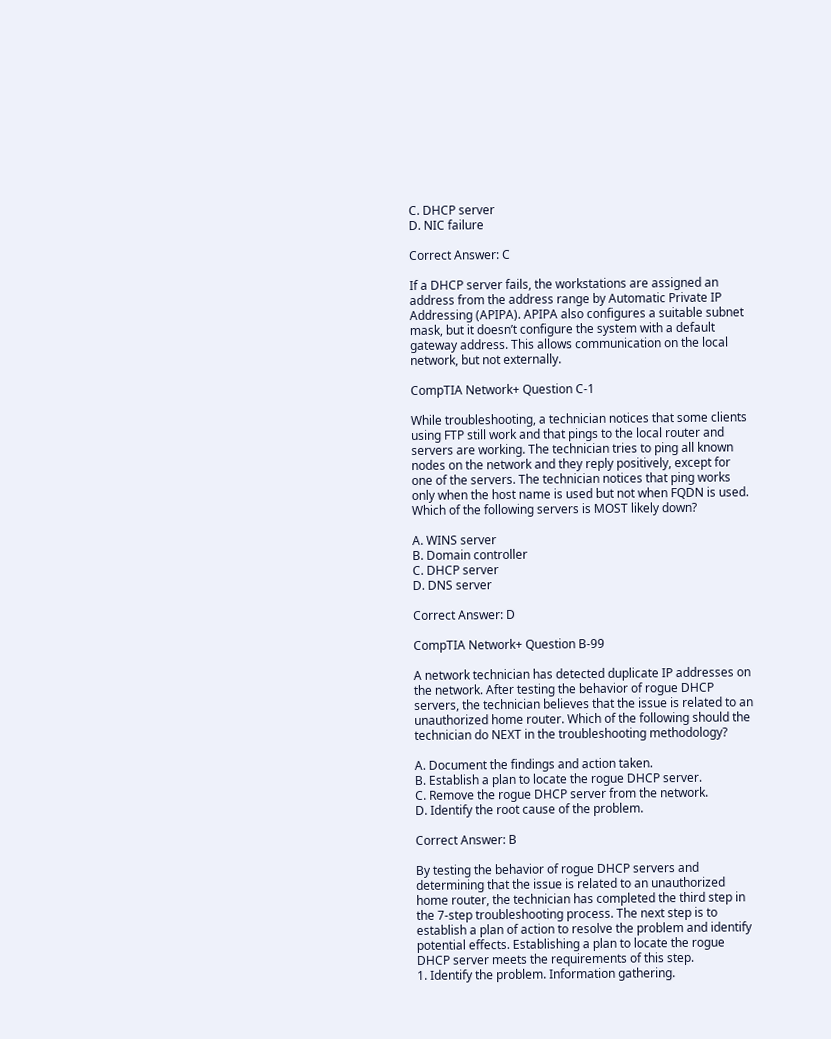C. DHCP server
D. NIC failure

Correct Answer: C

If a DHCP server fails, the workstations are assigned an address from the address range by Automatic Private IP Addressing (APIPA). APIPA also configures a suitable subnet mask, but it doesn’t configure the system with a default gateway address. This allows communication on the local network, but not externally.

CompTIA Network+ Question C-1

While troubleshooting, a technician notices that some clients using FTP still work and that pings to the local router and servers are working. The technician tries to ping all known nodes on the network and they reply positively, except for one of the servers. The technician notices that ping works only when the host name is used but not when FQDN is used. Which of the following servers is MOST likely down?

A. WINS server
B. Domain controller
C. DHCP server
D. DNS server

Correct Answer: D

CompTIA Network+ Question B-99

A network technician has detected duplicate IP addresses on the network. After testing the behavior of rogue DHCP servers, the technician believes that the issue is related to an unauthorized home router. Which of the following should the technician do NEXT in the troubleshooting methodology?

A. Document the findings and action taken.
B. Establish a plan to locate the rogue DHCP server.
C. Remove the rogue DHCP server from the network.
D. Identify the root cause of the problem.

Correct Answer: B

By testing the behavior of rogue DHCP servers and determining that the issue is related to an unauthorized home router, the technician has completed the third step in the 7-step troubleshooting process. The next step is to establish a plan of action to resolve the problem and identify potential effects. Establishing a plan to locate the rogue DHCP server meets the requirements of this step.
1. Identify the problem. Information gathering.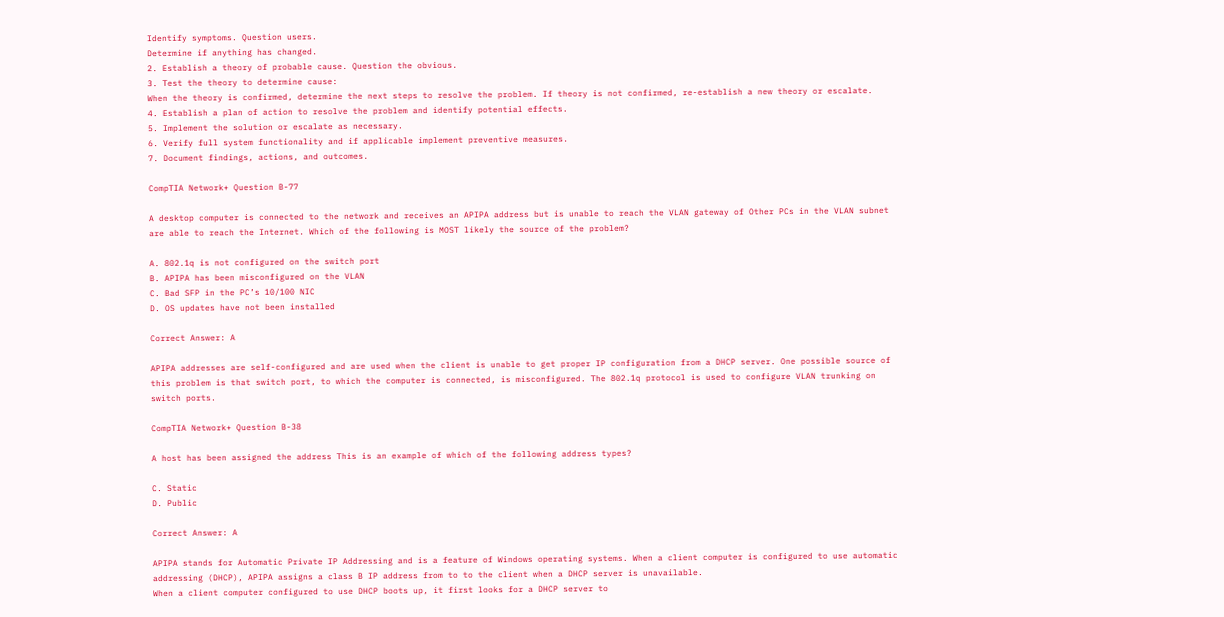Identify symptoms. Question users.
Determine if anything has changed.
2. Establish a theory of probable cause. Question the obvious.
3. Test the theory to determine cause:
When the theory is confirmed, determine the next steps to resolve the problem. If theory is not confirmed, re-establish a new theory or escalate.
4. Establish a plan of action to resolve the problem and identify potential effects.
5. Implement the solution or escalate as necessary.
6. Verify full system functionality and if applicable implement preventive measures.
7. Document findings, actions, and outcomes.

CompTIA Network+ Question B-77

A desktop computer is connected to the network and receives an APIPA address but is unable to reach the VLAN gateway of Other PCs in the VLAN subnet are able to reach the Internet. Which of the following is MOST likely the source of the problem?

A. 802.1q is not configured on the switch port
B. APIPA has been misconfigured on the VLAN
C. Bad SFP in the PC’s 10/100 NIC
D. OS updates have not been installed

Correct Answer: A

APIPA addresses are self-configured and are used when the client is unable to get proper IP configuration from a DHCP server. One possible source of this problem is that switch port, to which the computer is connected, is misconfigured. The 802.1q protocol is used to configure VLAN trunking on switch ports.

CompTIA Network+ Question B-38

A host has been assigned the address This is an example of which of the following address types?

C. Static
D. Public

Correct Answer: A

APIPA stands for Automatic Private IP Addressing and is a feature of Windows operating systems. When a client computer is configured to use automatic addressing (DHCP), APIPA assigns a class B IP address from to to the client when a DHCP server is unavailable.
When a client computer configured to use DHCP boots up, it first looks for a DHCP server to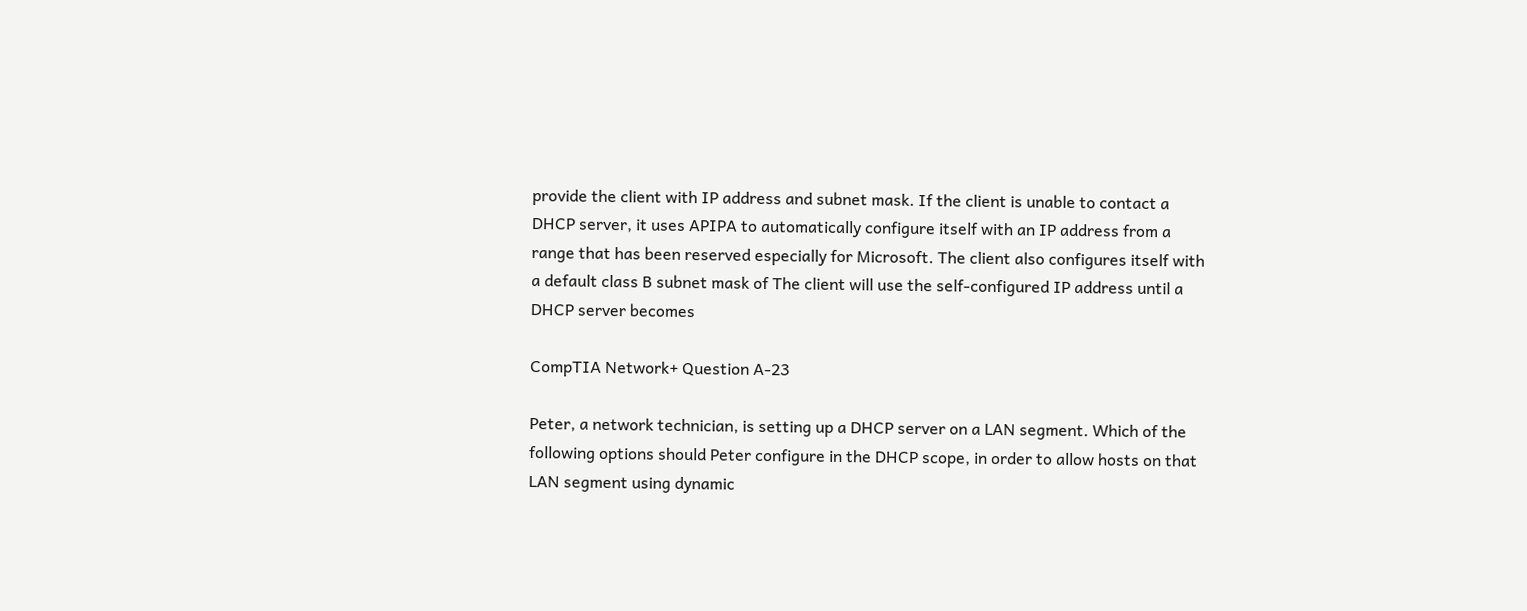provide the client with IP address and subnet mask. If the client is unable to contact a DHCP server, it uses APIPA to automatically configure itself with an IP address from a range that has been reserved especially for Microsoft. The client also configures itself with a default class B subnet mask of The client will use the self-configured IP address until a DHCP server becomes

CompTIA Network+ Question A-23

Peter, a network technician, is setting up a DHCP server on a LAN segment. Which of the following options should Peter configure in the DHCP scope, in order to allow hosts on that LAN segment using dynamic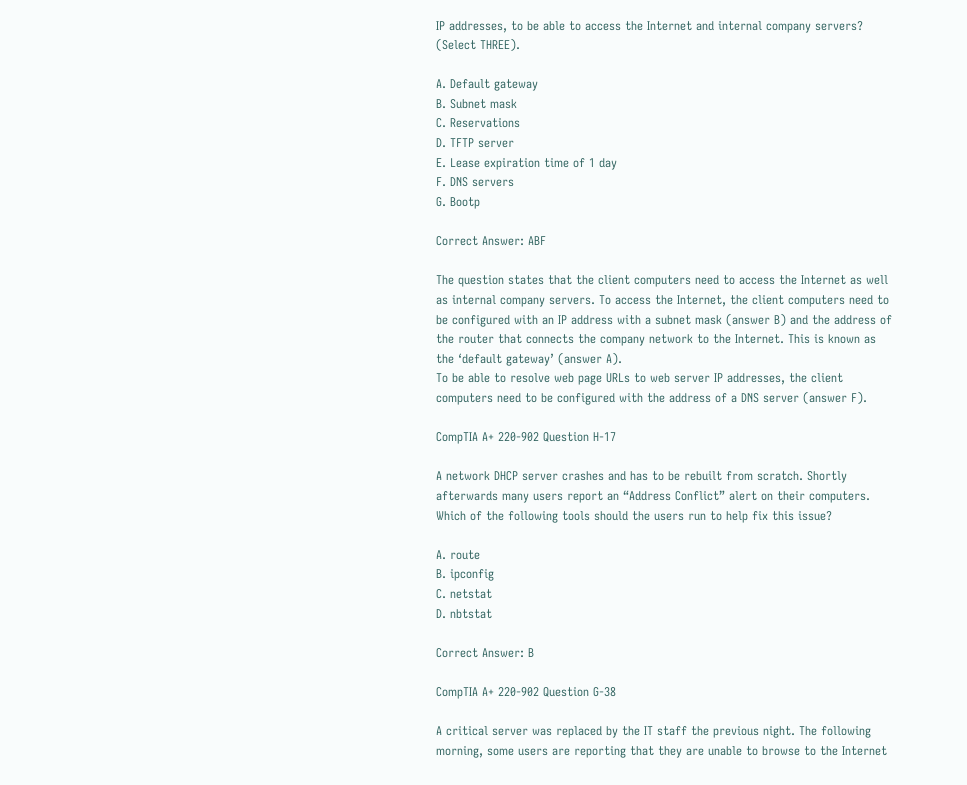IP addresses, to be able to access the Internet and internal company servers? (Select THREE).

A. Default gateway
B. Subnet mask
C. Reservations
D. TFTP server
E. Lease expiration time of 1 day
F. DNS servers
G. Bootp

Correct Answer: ABF

The question states that the client computers need to access the Internet as well as internal company servers. To access the Internet, the client computers need to be configured with an IP address with a subnet mask (answer B) and the address of the router that connects the company network to the Internet. This is known as the ‘default gateway’ (answer A).
To be able to resolve web page URLs to web server IP addresses, the client computers need to be configured with the address of a DNS server (answer F).

CompTIA A+ 220-902 Question H-17

A network DHCP server crashes and has to be rebuilt from scratch. Shortly afterwards many users report an “Address Conflict” alert on their computers. Which of the following tools should the users run to help fix this issue?

A. route
B. ipconfig
C. netstat
D. nbtstat

Correct Answer: B

CompTIA A+ 220-902 Question G-38

A critical server was replaced by the IT staff the previous night. The following morning, some users are reporting that they are unable to browse to the Internet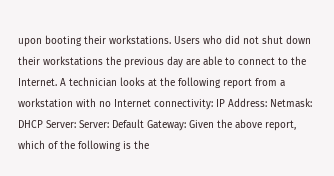upon booting their workstations. Users who did not shut down their workstations the previous day are able to connect to the Internet. A technician looks at the following report from a workstation with no Internet connectivity: IP Address: Netmask: DHCP Server: Server: Default Gateway: Given the above report, which of the following is the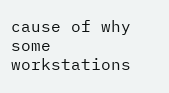cause of why some workstations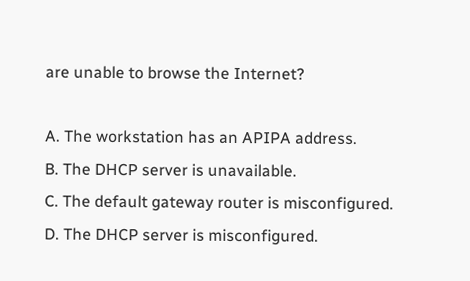are unable to browse the Internet?

A. The workstation has an APIPA address.
B. The DHCP server is unavailable.
C. The default gateway router is misconfigured.
D. The DHCP server is misconfigured.